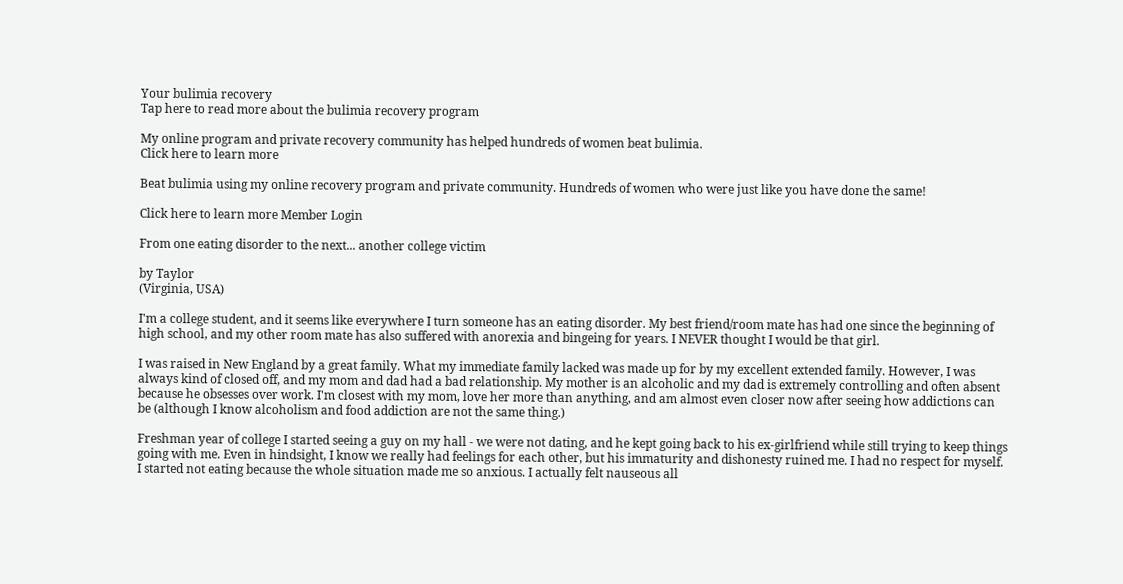Your bulimia recovery
Tap here to read more about the bulimia recovery program

My online program and private recovery community has helped hundreds of women beat bulimia.
Click here to learn more

Beat bulimia using my online recovery program and private community. Hundreds of women who were just like you have done the same!

Click here to learn more Member Login

From one eating disorder to the next... another college victim

by Taylor
(Virginia, USA)

I'm a college student, and it seems like everywhere I turn someone has an eating disorder. My best friend/room mate has had one since the beginning of high school, and my other room mate has also suffered with anorexia and bingeing for years. I NEVER thought I would be that girl.

I was raised in New England by a great family. What my immediate family lacked was made up for by my excellent extended family. However, I was always kind of closed off, and my mom and dad had a bad relationship. My mother is an alcoholic and my dad is extremely controlling and often absent because he obsesses over work. I'm closest with my mom, love her more than anything, and am almost even closer now after seeing how addictions can be (although I know alcoholism and food addiction are not the same thing.)

Freshman year of college I started seeing a guy on my hall - we were not dating, and he kept going back to his ex-girlfriend while still trying to keep things going with me. Even in hindsight, I know we really had feelings for each other, but his immaturity and dishonesty ruined me. I had no respect for myself. I started not eating because the whole situation made me so anxious. I actually felt nauseous all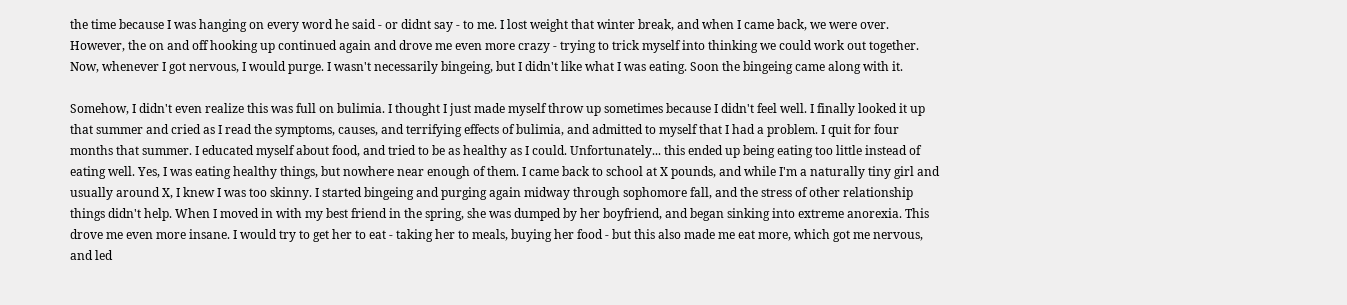the time because I was hanging on every word he said - or didnt say - to me. I lost weight that winter break, and when I came back, we were over. However, the on and off hooking up continued again and drove me even more crazy - trying to trick myself into thinking we could work out together. Now, whenever I got nervous, I would purge. I wasn't necessarily bingeing, but I didn't like what I was eating. Soon the bingeing came along with it.

Somehow, I didn't even realize this was full on bulimia. I thought I just made myself throw up sometimes because I didn't feel well. I finally looked it up that summer and cried as I read the symptoms, causes, and terrifying effects of bulimia, and admitted to myself that I had a problem. I quit for four months that summer. I educated myself about food, and tried to be as healthy as I could. Unfortunately... this ended up being eating too little instead of eating well. Yes, I was eating healthy things, but nowhere near enough of them. I came back to school at X pounds, and while I'm a naturally tiny girl and usually around X, I knew I was too skinny. I started bingeing and purging again midway through sophomore fall, and the stress of other relationship things didn't help. When I moved in with my best friend in the spring, she was dumped by her boyfriend, and began sinking into extreme anorexia. This drove me even more insane. I would try to get her to eat - taking her to meals, buying her food - but this also made me eat more, which got me nervous, and led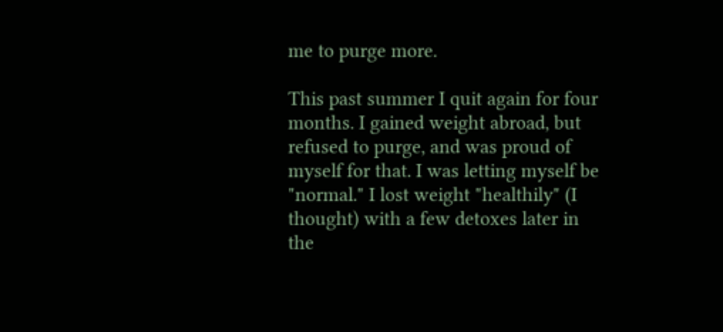me to purge more.

This past summer I quit again for four months. I gained weight abroad, but refused to purge, and was proud of myself for that. I was letting myself be "normal." I lost weight "healthily" (I thought) with a few detoxes later in the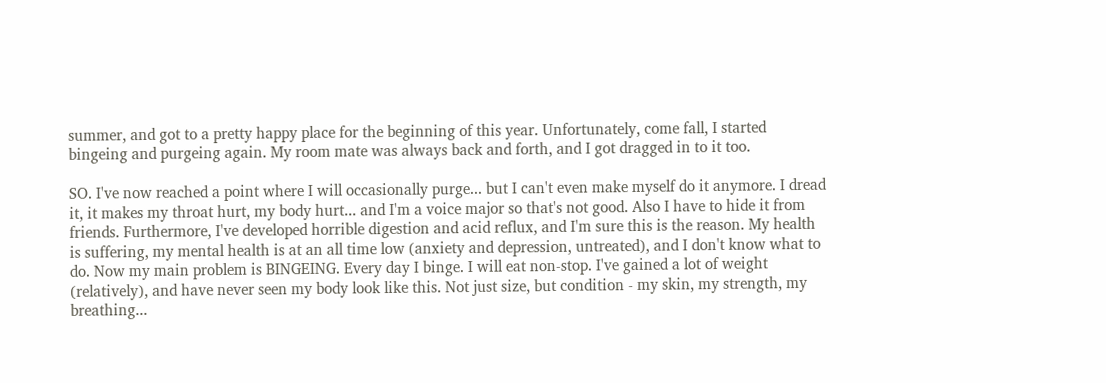summer, and got to a pretty happy place for the beginning of this year. Unfortunately, come fall, I started bingeing and purgeing again. My room mate was always back and forth, and I got dragged in to it too.

SO. I've now reached a point where I will occasionally purge... but I can't even make myself do it anymore. I dread it, it makes my throat hurt, my body hurt... and I'm a voice major so that's not good. Also I have to hide it from friends. Furthermore, I've developed horrible digestion and acid reflux, and I'm sure this is the reason. My health is suffering, my mental health is at an all time low (anxiety and depression, untreated), and I don't know what to do. Now my main problem is BINGEING. Every day I binge. I will eat non-stop. I've gained a lot of weight (relatively), and have never seen my body look like this. Not just size, but condition - my skin, my strength, my breathing...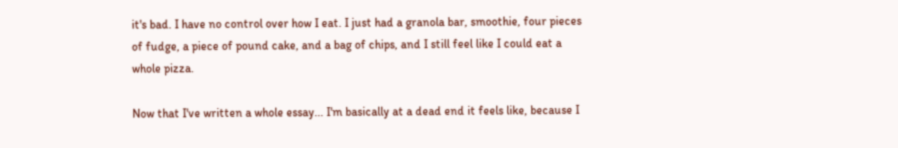it's bad. I have no control over how I eat. I just had a granola bar, smoothie, four pieces of fudge, a piece of pound cake, and a bag of chips, and I still feel like I could eat a whole pizza.

Now that I've written a whole essay... I'm basically at a dead end it feels like, because I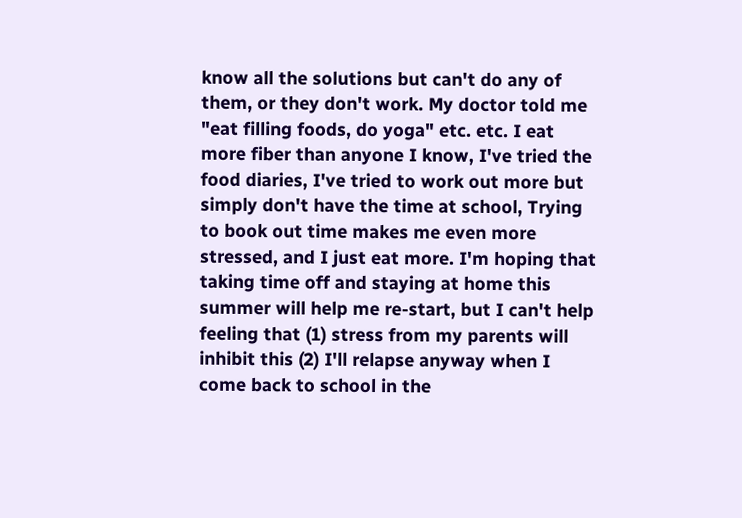know all the solutions but can't do any of them, or they don't work. My doctor told me "eat filling foods, do yoga" etc. etc. I eat more fiber than anyone I know, I've tried the food diaries, I've tried to work out more but simply don't have the time at school, Trying to book out time makes me even more stressed, and I just eat more. I'm hoping that taking time off and staying at home this summer will help me re-start, but I can't help feeling that (1) stress from my parents will inhibit this (2) I'll relapse anyway when I come back to school in the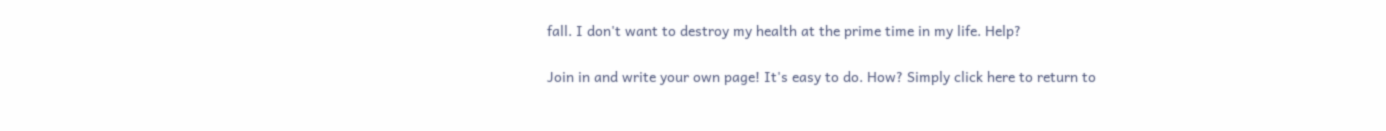fall. I don't want to destroy my health at the prime time in my life. Help?

Join in and write your own page! It's easy to do. How? Simply click here to return to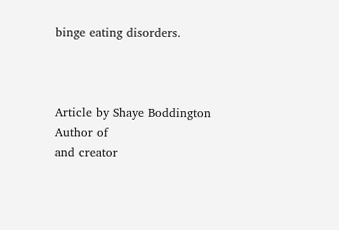binge eating disorders.



Article by Shaye Boddington
Author of
and creator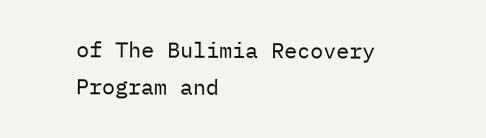of The Bulimia Recovery Program and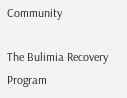Community

The Bulimia Recovery Program